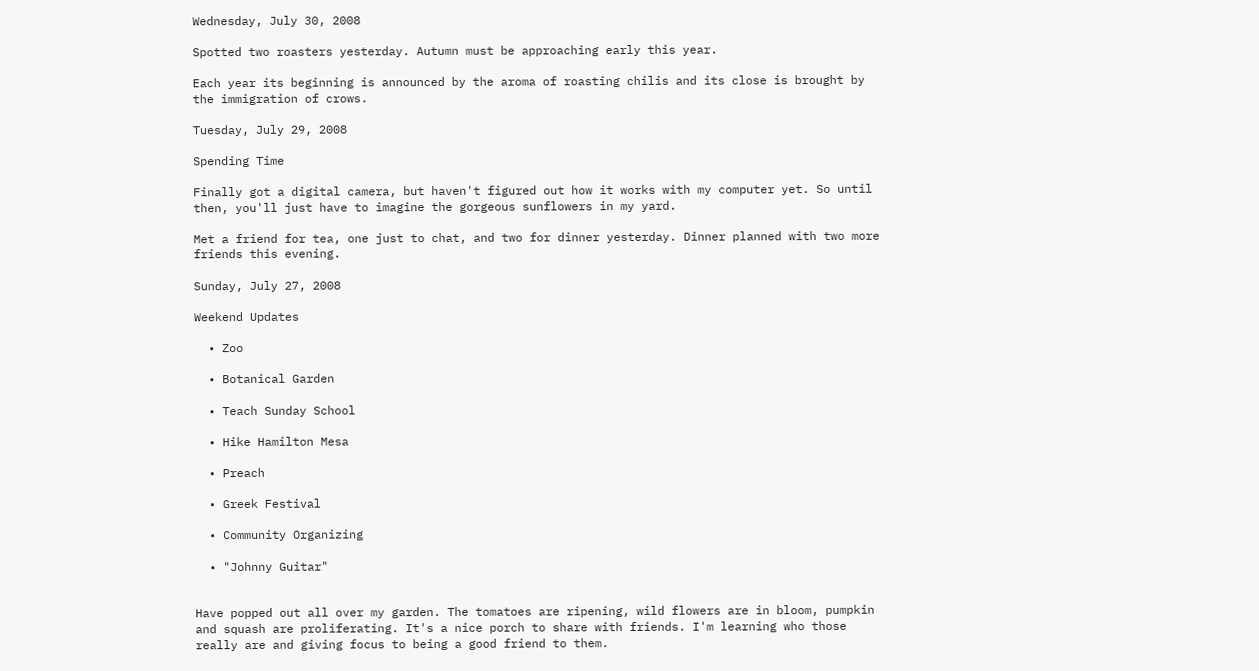Wednesday, July 30, 2008

Spotted two roasters yesterday. Autumn must be approaching early this year.

Each year its beginning is announced by the aroma of roasting chilis and its close is brought by the immigration of crows.

Tuesday, July 29, 2008

Spending Time

Finally got a digital camera, but haven't figured out how it works with my computer yet. So until then, you'll just have to imagine the gorgeous sunflowers in my yard.

Met a friend for tea, one just to chat, and two for dinner yesterday. Dinner planned with two more friends this evening.

Sunday, July 27, 2008

Weekend Updates

  • Zoo

  • Botanical Garden

  • Teach Sunday School

  • Hike Hamilton Mesa

  • Preach

  • Greek Festival

  • Community Organizing

  • "Johnny Guitar"


Have popped out all over my garden. The tomatoes are ripening, wild flowers are in bloom, pumpkin and squash are proliferating. It's a nice porch to share with friends. I'm learning who those really are and giving focus to being a good friend to them.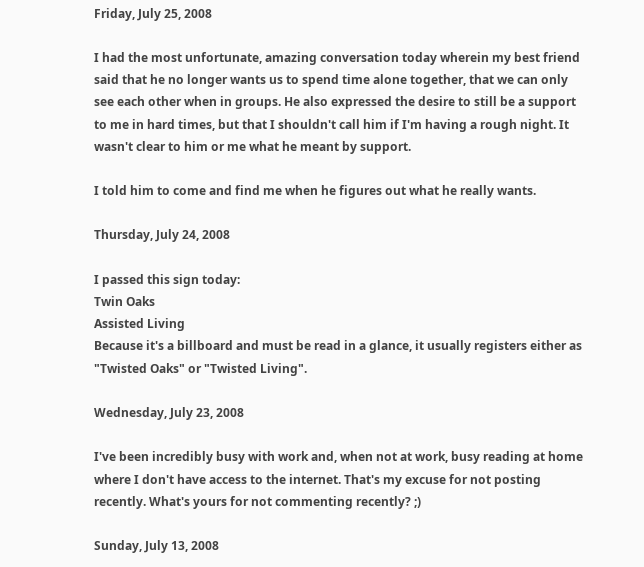Friday, July 25, 2008

I had the most unfortunate, amazing conversation today wherein my best friend said that he no longer wants us to spend time alone together, that we can only see each other when in groups. He also expressed the desire to still be a support to me in hard times, but that I shouldn't call him if I'm having a rough night. It wasn't clear to him or me what he meant by support.

I told him to come and find me when he figures out what he really wants.

Thursday, July 24, 2008

I passed this sign today:
Twin Oaks
Assisted Living
Because it's a billboard and must be read in a glance, it usually registers either as "Twisted Oaks" or "Twisted Living".

Wednesday, July 23, 2008

I've been incredibly busy with work and, when not at work, busy reading at home where I don't have access to the internet. That's my excuse for not posting recently. What's yours for not commenting recently? ;)

Sunday, July 13, 2008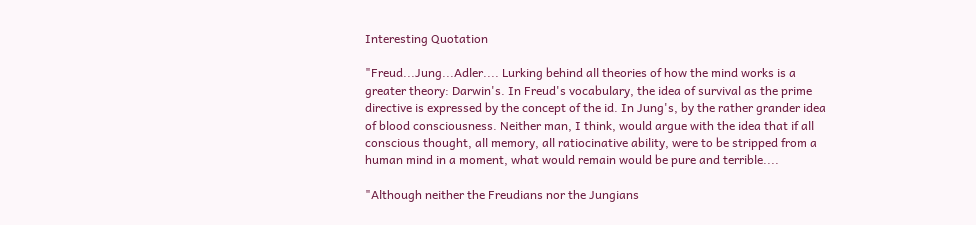Interesting Quotation

"Freud...Jung...Adler.... Lurking behind all theories of how the mind works is a greater theory: Darwin's. In Freud's vocabulary, the idea of survival as the prime directive is expressed by the concept of the id. In Jung's, by the rather grander idea of blood consciousness. Neither man, I think, would argue with the idea that if all conscious thought, all memory, all ratiocinative ability, were to be stripped from a human mind in a moment, what would remain would be pure and terrible....

"Although neither the Freudians nor the Jungians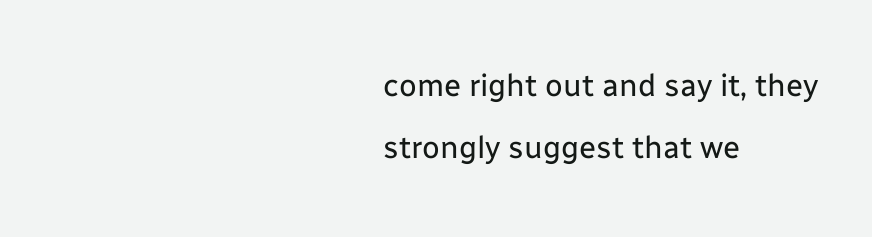come right out and say it, they strongly suggest that we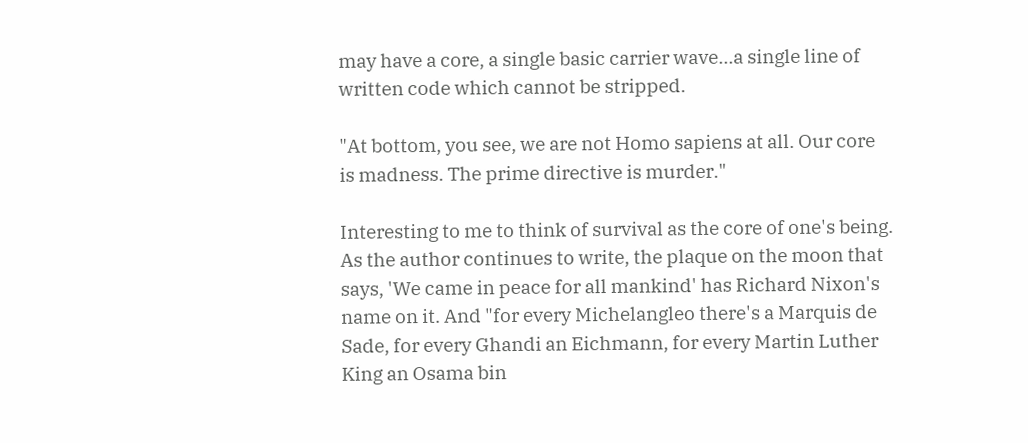may have a core, a single basic carrier wave...a single line of written code which cannot be stripped.

"At bottom, you see, we are not Homo sapiens at all. Our core is madness. The prime directive is murder."

Interesting to me to think of survival as the core of one's being. As the author continues to write, the plaque on the moon that says, 'We came in peace for all mankind' has Richard Nixon's name on it. And "for every Michelangleo there's a Marquis de Sade, for every Ghandi an Eichmann, for every Martin Luther King an Osama bin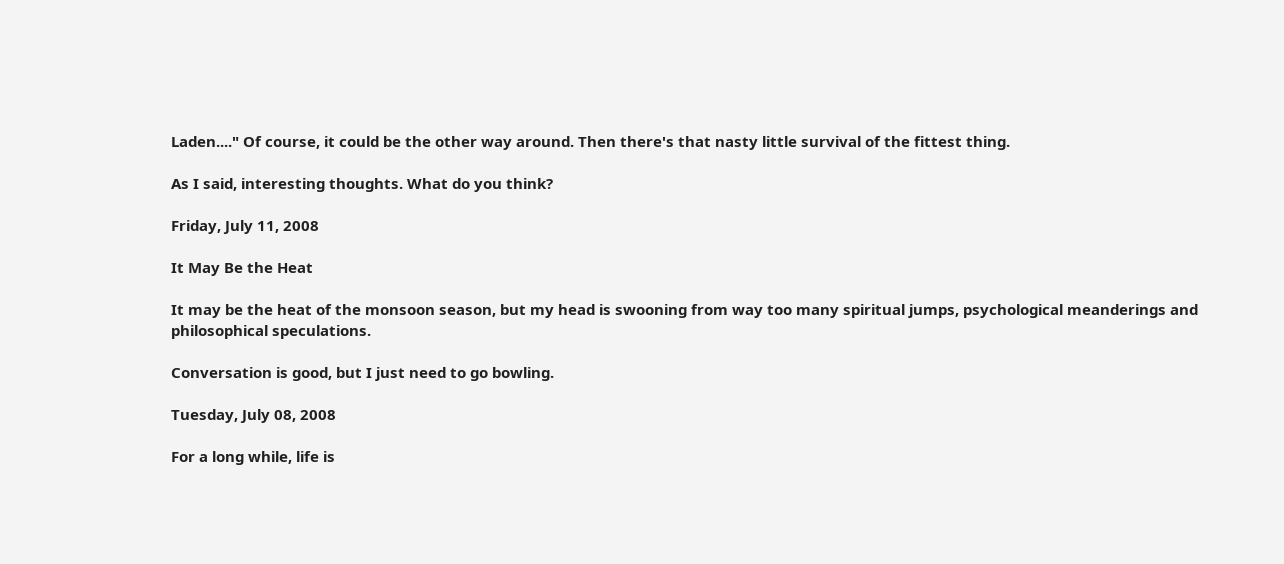Laden...." Of course, it could be the other way around. Then there's that nasty little survival of the fittest thing.

As I said, interesting thoughts. What do you think?

Friday, July 11, 2008

It May Be the Heat

It may be the heat of the monsoon season, but my head is swooning from way too many spiritual jumps, psychological meanderings and philosophical speculations.

Conversation is good, but I just need to go bowling.

Tuesday, July 08, 2008

For a long while, life is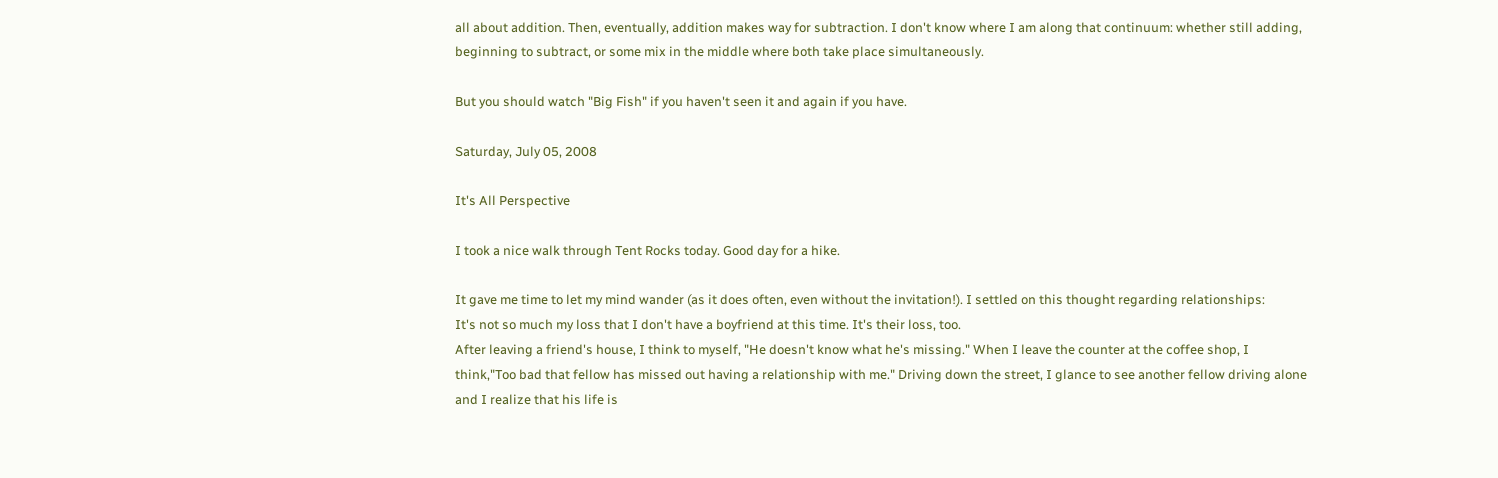all about addition. Then, eventually, addition makes way for subtraction. I don't know where I am along that continuum: whether still adding, beginning to subtract, or some mix in the middle where both take place simultaneously.

But you should watch "Big Fish" if you haven't seen it and again if you have.

Saturday, July 05, 2008

It's All Perspective

I took a nice walk through Tent Rocks today. Good day for a hike.

It gave me time to let my mind wander (as it does often, even without the invitation!). I settled on this thought regarding relationships:
It's not so much my loss that I don't have a boyfriend at this time. It's their loss, too.
After leaving a friend's house, I think to myself, "He doesn't know what he's missing." When I leave the counter at the coffee shop, I think,"Too bad that fellow has missed out having a relationship with me." Driving down the street, I glance to see another fellow driving alone and I realize that his life is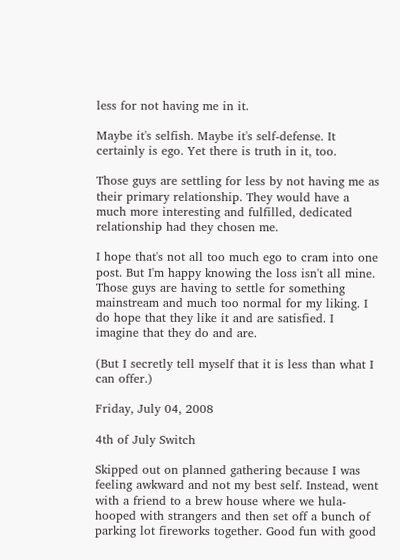less for not having me in it.

Maybe it's selfish. Maybe it's self-defense. It certainly is ego. Yet there is truth in it, too.

Those guys are settling for less by not having me as their primary relationship. They would have a much more interesting and fulfilled, dedicated relationship had they chosen me.

I hope that's not all too much ego to cram into one post. But I'm happy knowing the loss isn't all mine. Those guys are having to settle for something mainstream and much too normal for my liking. I do hope that they like it and are satisfied. I imagine that they do and are.

(But I secretly tell myself that it is less than what I can offer.)

Friday, July 04, 2008

4th of July Switch

Skipped out on planned gathering because I was feeling awkward and not my best self. Instead, went with a friend to a brew house where we hula-hooped with strangers and then set off a bunch of parking lot fireworks together. Good fun with good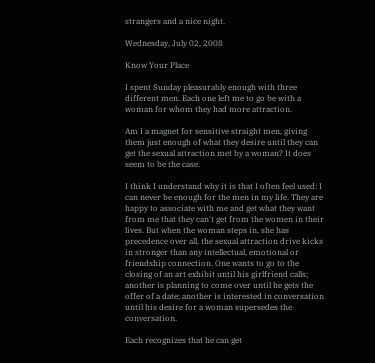strangers and a nice night.

Wednesday, July 02, 2008

Know Your Place

I spent Sunday pleasurably enough with three different men. Each one left me to go be with a woman for whom they had more attraction.

Am I a magnet for sensitive straight men, giving them just enough of what they desire until they can get the sexual attraction met by a woman? It does seem to be the case.

I think I understand why it is that I often feel used: I can never be enough for the men in my life. They are happy to associate with me and get what they want from me that they can't get from the women in their lives. But when the woman steps in, she has precedence over all, the sexual attraction drive kicks in stronger than any intellectual, emotional or friendship connection. One wants to go to the closing of an art exhibit until his girlfriend calls; another is planning to come over until he gets the offer of a date; another is interested in conversation until his desire for a woman supersedes the conversation.

Each recognizes that he can get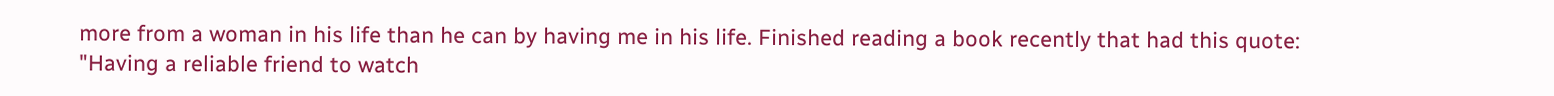more from a woman in his life than he can by having me in his life. Finished reading a book recently that had this quote:
"Having a reliable friend to watch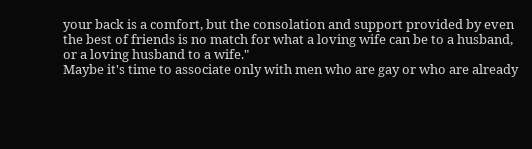your back is a comfort, but the consolation and support provided by even the best of friends is no match for what a loving wife can be to a husband, or a loving husband to a wife."
Maybe it's time to associate only with men who are gay or who are already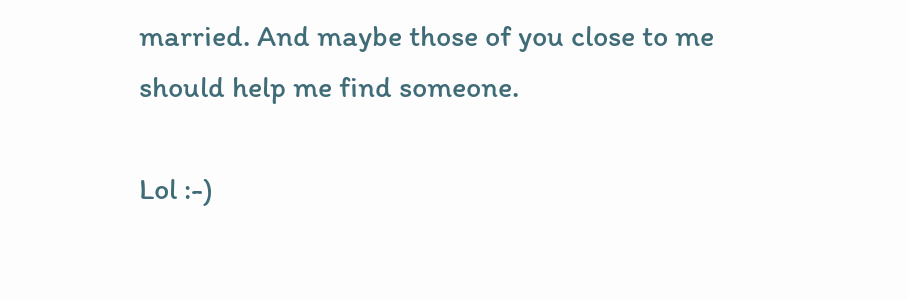married. And maybe those of you close to me should help me find someone.

Lol :-)